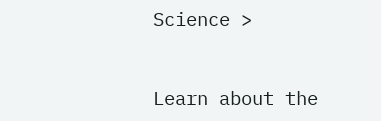Science >


Learn about the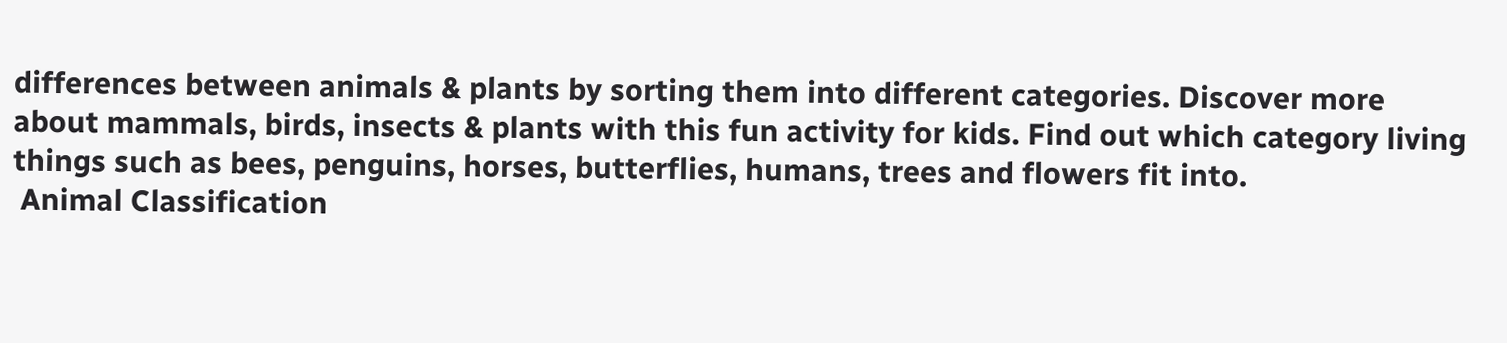differences between animals & plants by sorting them into different categories. Discover more about mammals, birds, insects & plants with this fun activity for kids. Find out which category living things such as bees, penguins, horses, butterflies, humans, trees and flowers fit into.
 Animal Classification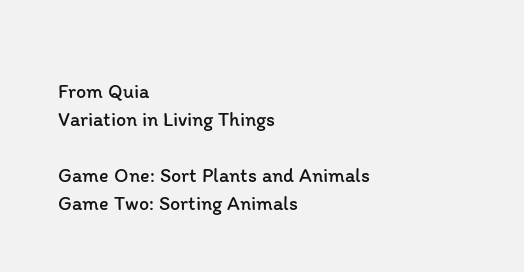From Quia
Variation in Living Things

Game One: Sort Plants and Animals
Game Two: Sorting Animals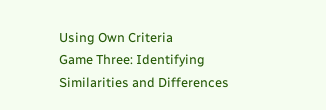Using Own Criteria
Game Three: Identifying Similarities and Differences